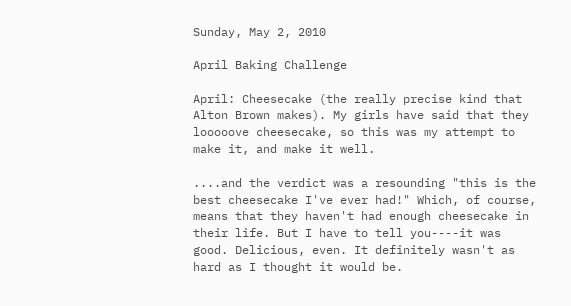Sunday, May 2, 2010

April Baking Challenge

April: Cheesecake (the really precise kind that Alton Brown makes). My girls have said that they looooove cheesecake, so this was my attempt to make it, and make it well.

....and the verdict was a resounding "this is the best cheesecake I've ever had!" Which, of course, means that they haven't had enough cheesecake in their life. But I have to tell you----it was good. Delicious, even. It definitely wasn't as hard as I thought it would be.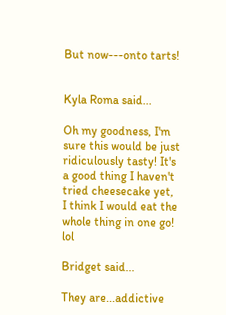But now---onto tarts!


Kyla Roma said...

Oh my goodness, I'm sure this would be just ridiculously tasty! It's a good thing I haven't tried cheesecake yet, I think I would eat the whole thing in one go! lol

Bridget said...

They are...addictive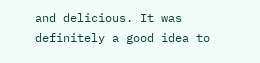and delicious. It was definitely a good idea to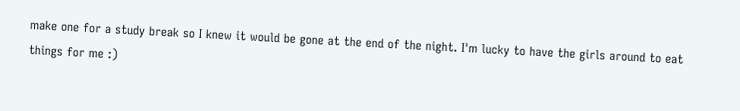make one for a study break so I knew it would be gone at the end of the night. I'm lucky to have the girls around to eat things for me :)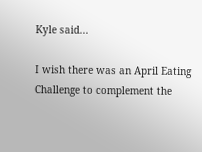Kyle said...

I wish there was an April Eating Challenge to complement the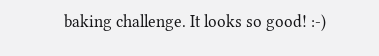baking challenge. It looks so good! :-)